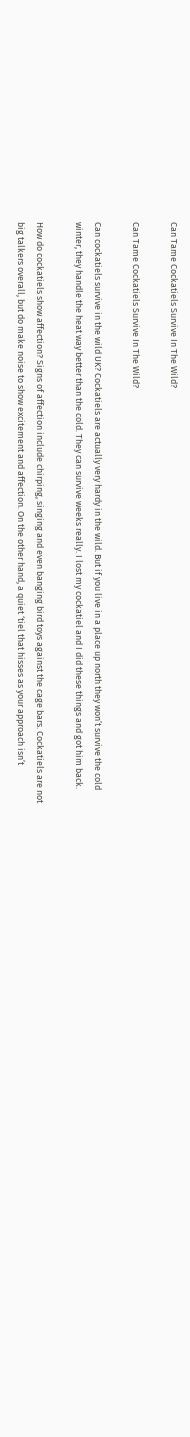Can Tame Cockatiels Survive In The Wild?

Can Tame Cockatiels Survive In The Wild?

Can cockatiels survive in the wild UK? Cockatiels are actually very hardy in the wild. But if you live in a place up north they won’t survive the cold winter, they handle the heat way better than the cold. They can survive weeks really. I lost my cockatiel and I did these things and got him back.

How do cockatiels show affection? Signs of affection include chirping, singing and even banging bird toys against the cage bars. Cockatiels are not big talkers overall, but do make noise to show excitement and affection. On the other hand, a quiet ‘tiel that hisses as your approach isn’t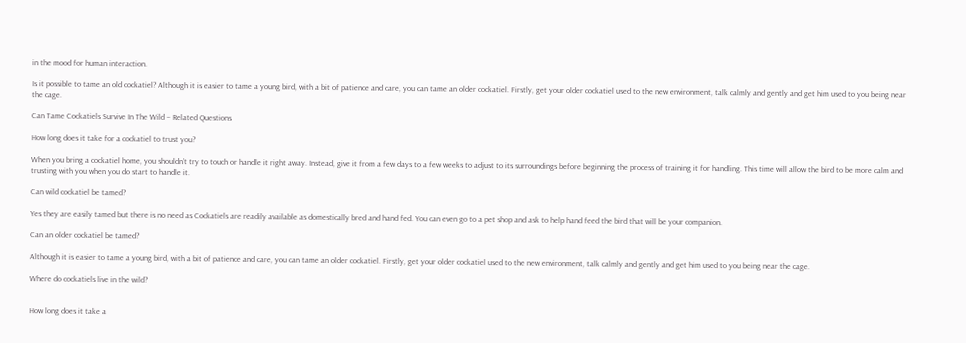in the mood for human interaction.

Is it possible to tame an old cockatiel? Although it is easier to tame a young bird, with a bit of patience and care, you can tame an older cockatiel. Firstly, get your older cockatiel used to the new environment, talk calmly and gently and get him used to you being near the cage.

Can Tame Cockatiels Survive In The Wild – Related Questions

How long does it take for a cockatiel to trust you?

When you bring a cockatiel home, you shouldn’t try to touch or handle it right away. Instead, give it from a few days to a few weeks to adjust to its surroundings before beginning the process of training it for handling. This time will allow the bird to be more calm and trusting with you when you do start to handle it.

Can wild cockatiel be tamed?

Yes they are easily tamed but there is no need as Cockatiels are readily available as domestically bred and hand fed. You can even go to a pet shop and ask to help hand feed the bird that will be your companion.

Can an older cockatiel be tamed?

Although it is easier to tame a young bird, with a bit of patience and care, you can tame an older cockatiel. Firstly, get your older cockatiel used to the new environment, talk calmly and gently and get him used to you being near the cage.

Where do cockatiels live in the wild?


How long does it take a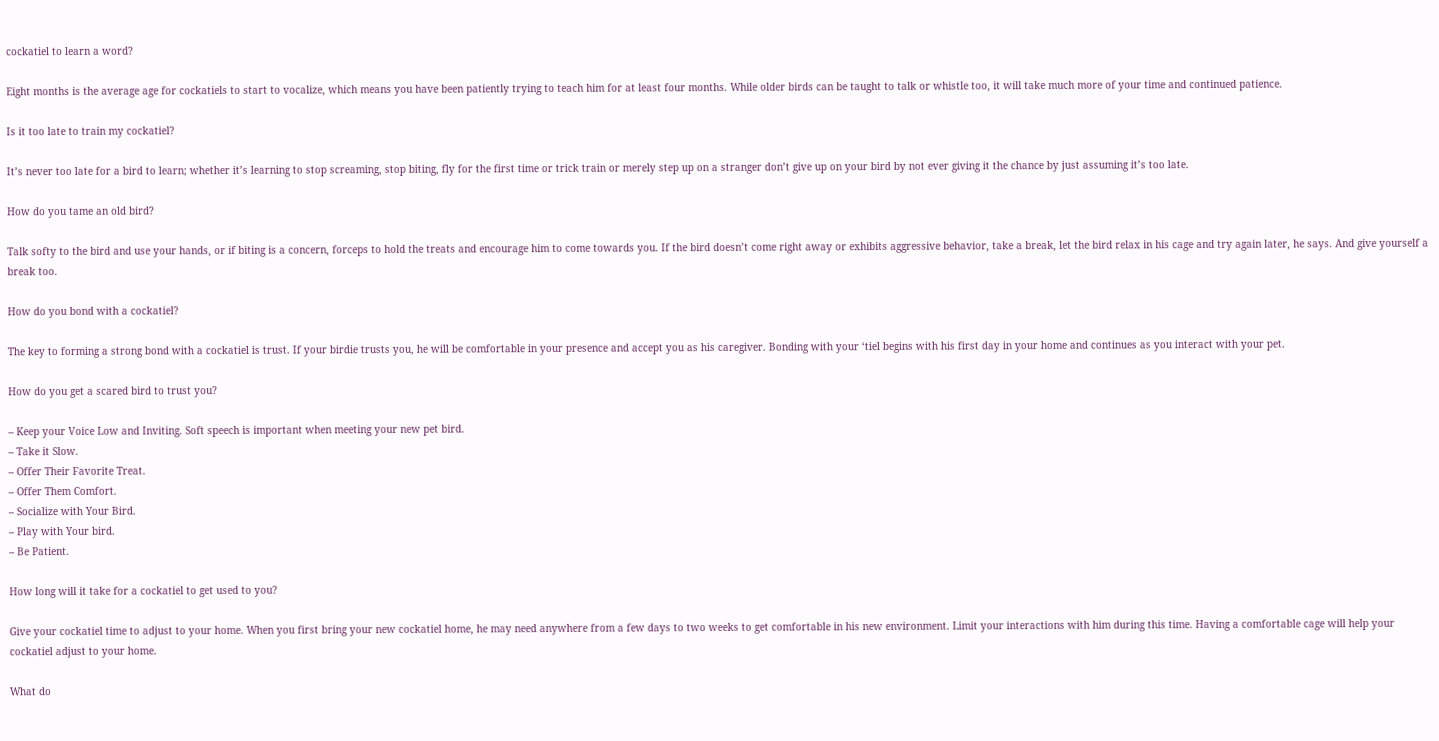cockatiel to learn a word?

Eight months is the average age for cockatiels to start to vocalize, which means you have been patiently trying to teach him for at least four months. While older birds can be taught to talk or whistle too, it will take much more of your time and continued patience.

Is it too late to train my cockatiel?

It’s never too late for a bird to learn; whether it’s learning to stop screaming, stop biting, fly for the first time or trick train or merely step up on a stranger don’t give up on your bird by not ever giving it the chance by just assuming it’s too late.

How do you tame an old bird?

Talk softy to the bird and use your hands, or if biting is a concern, forceps to hold the treats and encourage him to come towards you. If the bird doesn’t come right away or exhibits aggressive behavior, take a break, let the bird relax in his cage and try again later, he says. And give yourself a break too.

How do you bond with a cockatiel?

The key to forming a strong bond with a cockatiel is trust. If your birdie trusts you, he will be comfortable in your presence and accept you as his caregiver. Bonding with your ‘tiel begins with his first day in your home and continues as you interact with your pet.

How do you get a scared bird to trust you?

– Keep your Voice Low and Inviting. Soft speech is important when meeting your new pet bird.
– Take it Slow.
– Offer Their Favorite Treat.
– Offer Them Comfort.
– Socialize with Your Bird.
– Play with Your bird.
– Be Patient.

How long will it take for a cockatiel to get used to you?

Give your cockatiel time to adjust to your home. When you first bring your new cockatiel home, he may need anywhere from a few days to two weeks to get comfortable in his new environment. Limit your interactions with him during this time. Having a comfortable cage will help your cockatiel adjust to your home.

What do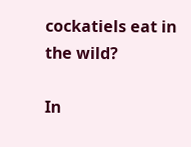cockatiels eat in the wild?

In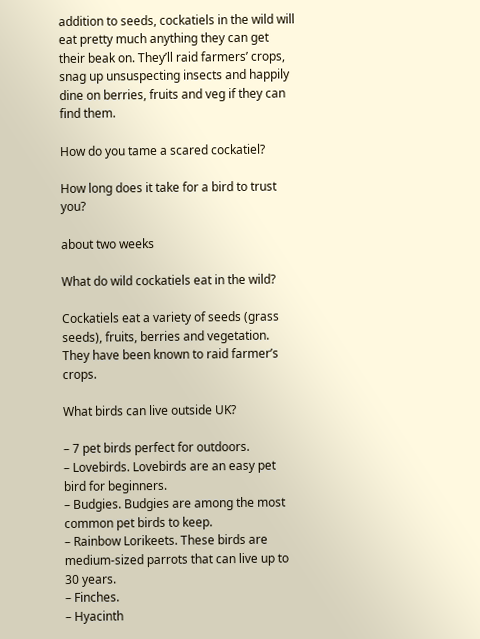addition to seeds, cockatiels in the wild will eat pretty much anything they can get their beak on. They’ll raid farmers’ crops, snag up unsuspecting insects and happily dine on berries, fruits and veg if they can find them.

How do you tame a scared cockatiel?

How long does it take for a bird to trust you?

about two weeks

What do wild cockatiels eat in the wild?

Cockatiels eat a variety of seeds (grass seeds), fruits, berries and vegetation. They have been known to raid farmer’s crops.

What birds can live outside UK?

– 7 pet birds perfect for outdoors.
– Lovebirds. Lovebirds are an easy pet bird for beginners.
– Budgies. Budgies are among the most common pet birds to keep.
– Rainbow Lorikeets. These birds are medium-sized parrots that can live up to 30 years.
– Finches.
– Hyacinth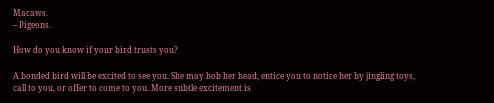Macaws.
– Pigeons.

How do you know if your bird trusts you?

A bonded bird will be excited to see you. She may bob her head, entice you to notice her by jingling toys, call to you, or offer to come to you. More subtle excitement is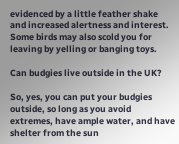evidenced by a little feather shake and increased alertness and interest. Some birds may also scold you for leaving by yelling or banging toys.

Can budgies live outside in the UK?

So, yes, you can put your budgies outside, so long as you avoid extremes, have ample water, and have shelter from the sun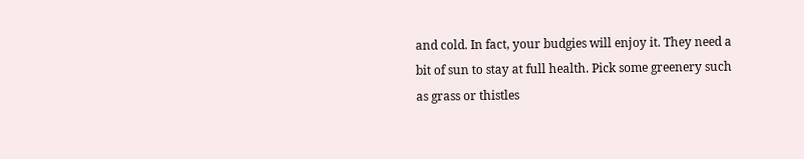and cold. In fact, your budgies will enjoy it. They need a bit of sun to stay at full health. Pick some greenery such as grass or thistles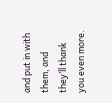and put in with them, and they’ll thank you even more.